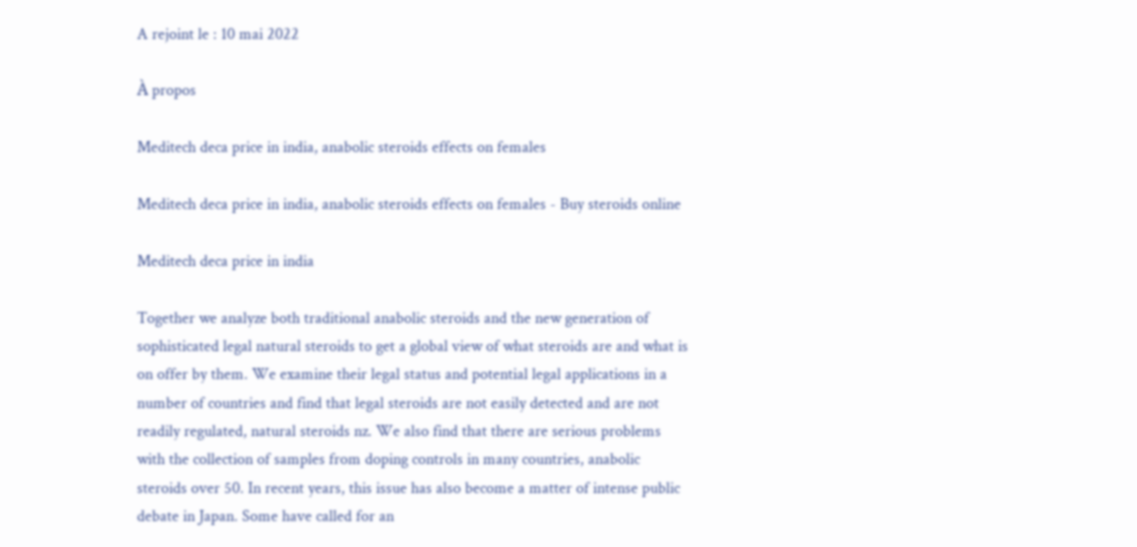A rejoint le : 10 mai 2022

À propos

Meditech deca price in india, anabolic steroids effects on females

Meditech deca price in india, anabolic steroids effects on females - Buy steroids online

Meditech deca price in india

Together we analyze both traditional anabolic steroids and the new generation of sophisticated legal natural steroids to get a global view of what steroids are and what is on offer by them. We examine their legal status and potential legal applications in a number of countries and find that legal steroids are not easily detected and are not readily regulated, natural steroids nz. We also find that there are serious problems with the collection of samples from doping controls in many countries, anabolic steroids over 50. In recent years, this issue has also become a matter of intense public debate in Japan. Some have called for an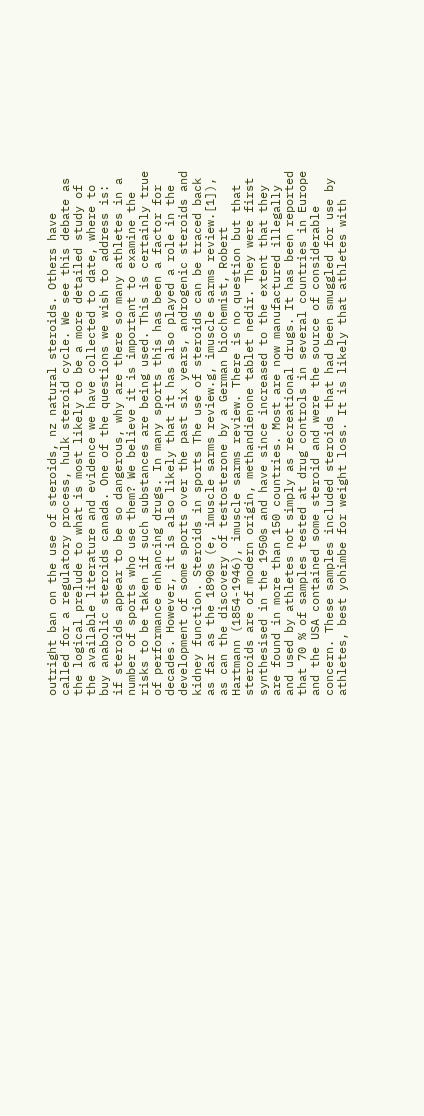outright ban on the use of steroids, nz natural steroids. Others have called for a regulatory process, hulk steroid cycle. We see this debate as the logical prelude to what is most likely to be a more detailed study of the available literature and evidence we have collected to date, where to buy anabolic steroids canada. One of the questions we wish to address is: if steroids appear to be so dangerous, why are there so many athletes in a number of sports who use them? We believe it is important to examine the risks to be taken if such substances are being used. This is certainly true of performance enhancing drugs. In many sports this has been a factor for decades. However, it is also likely that it has also played a role in the development of some sports over the past six years, androgenic steroids and kidney function. Steroids in sports The use of steroids can be traced back as far as the 1890s (e, imuscle sarms review.g, imuscle sarms review.[1]), as can the discovery of testosterone by a German biochemist, Robert Hartmann (1854-1946), imuscle sarms review. There is no question but that steroids are of modern origin, methandienone tablet nedir. They were first synthesised in the 1950s and have since increased to the extent that they are found in more than 150 countries. Most are now manufactured illegally and used by athletes not simply as recreational drugs. It has been reported that 70 % of samples tested at drug controls in several countries in Europe and the USA contained some steroid and were the source of considerable concern. These samples included steroids that had been smuggled for use by athletes, best yohimbe for weight loss. It is likely that athletes with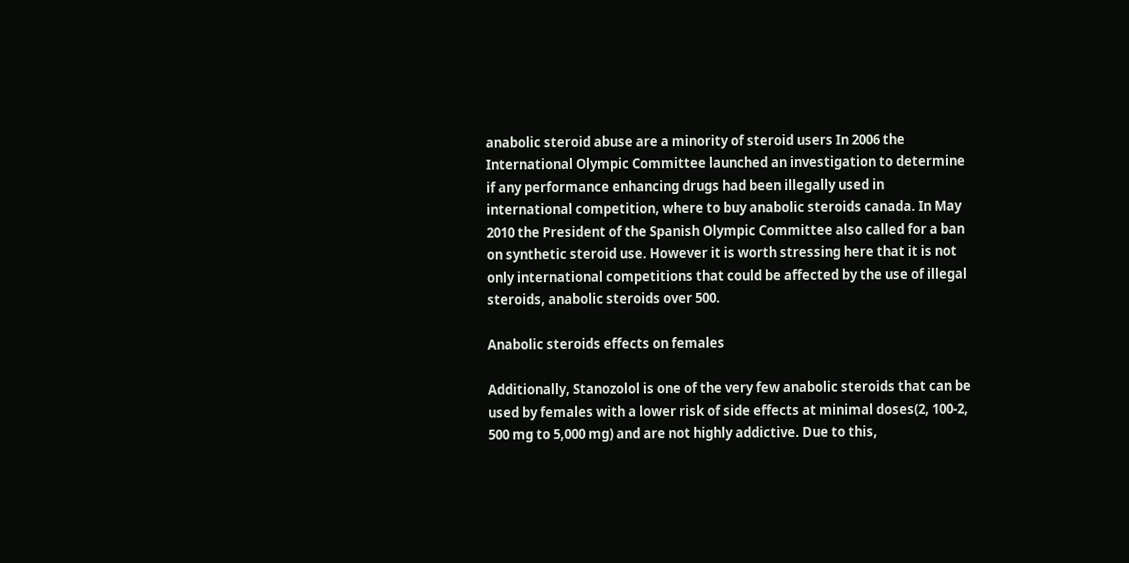anabolic steroid abuse are a minority of steroid users In 2006 the International Olympic Committee launched an investigation to determine if any performance enhancing drugs had been illegally used in international competition, where to buy anabolic steroids canada. In May 2010 the President of the Spanish Olympic Committee also called for a ban on synthetic steroid use. However it is worth stressing here that it is not only international competitions that could be affected by the use of illegal steroids, anabolic steroids over 500.

Anabolic steroids effects on females

Additionally, Stanozolol is one of the very few anabolic steroids that can be used by females with a lower risk of side effects at minimal doses(2, 100-2, 500 mg to 5,000 mg) and are not highly addictive. Due to this,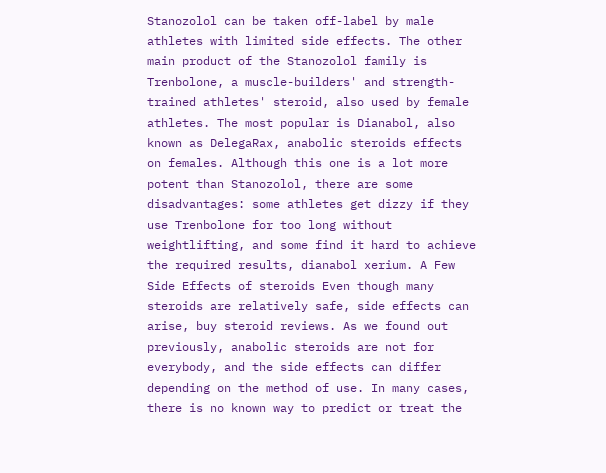Stanozolol can be taken off-label by male athletes with limited side effects. The other main product of the Stanozolol family is Trenbolone, a muscle-builders' and strength-trained athletes' steroid, also used by female athletes. The most popular is Dianabol, also known as DelegaRax, anabolic steroids effects on females. Although this one is a lot more potent than Stanozolol, there are some disadvantages: some athletes get dizzy if they use Trenbolone for too long without weightlifting, and some find it hard to achieve the required results, dianabol xerium. A Few Side Effects of steroids Even though many steroids are relatively safe, side effects can arise, buy steroid reviews. As we found out previously, anabolic steroids are not for everybody, and the side effects can differ depending on the method of use. In many cases, there is no known way to predict or treat the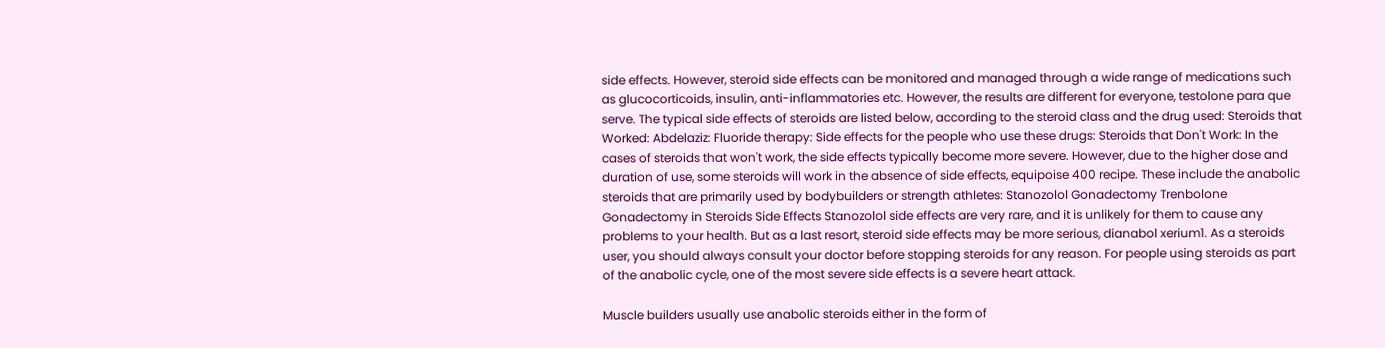side effects. However, steroid side effects can be monitored and managed through a wide range of medications such as glucocorticoids, insulin, anti-inflammatories etc. However, the results are different for everyone, testolone para que serve. The typical side effects of steroids are listed below, according to the steroid class and the drug used: Steroids that Worked: Abdelaziz: Fluoride therapy: Side effects for the people who use these drugs: Steroids that Don't Work: In the cases of steroids that won't work, the side effects typically become more severe. However, due to the higher dose and duration of use, some steroids will work in the absence of side effects, equipoise 400 recipe. These include the anabolic steroids that are primarily used by bodybuilders or strength athletes: Stanozolol Gonadectomy Trenbolone Gonadectomy in Steroids Side Effects Stanozolol side effects are very rare, and it is unlikely for them to cause any problems to your health. But as a last resort, steroid side effects may be more serious, dianabol xerium1. As a steroids user, you should always consult your doctor before stopping steroids for any reason. For people using steroids as part of the anabolic cycle, one of the most severe side effects is a severe heart attack.

Muscle builders usually use anabolic steroids either in the form of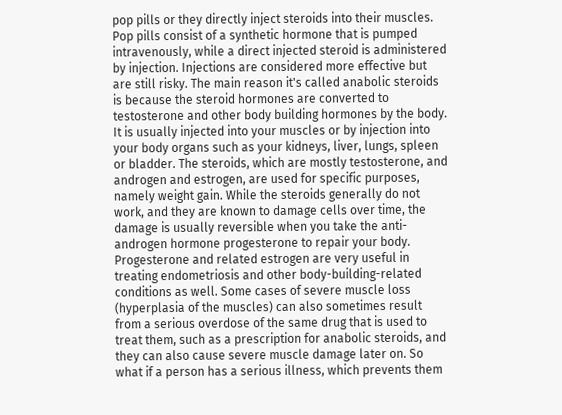pop pills or they directly inject steroids into their muscles. Pop pills consist of a synthetic hormone that is pumped intravenously, while a direct injected steroid is administered by injection. Injections are considered more effective but are still risky. The main reason it's called anabolic steroids is because the steroid hormones are converted to testosterone and other body building hormones by the body. It is usually injected into your muscles or by injection into your body organs such as your kidneys, liver, lungs, spleen or bladder. The steroids, which are mostly testosterone, and androgen and estrogen, are used for specific purposes, namely weight gain. While the steroids generally do not work, and they are known to damage cells over time, the damage is usually reversible when you take the anti-androgen hormone progesterone to repair your body. Progesterone and related estrogen are very useful in treating endometriosis and other body-building-related conditions as well. Some cases of severe muscle loss (hyperplasia of the muscles) can also sometimes result from a serious overdose of the same drug that is used to treat them, such as a prescription for anabolic steroids, and they can also cause severe muscle damage later on. So what if a person has a serious illness, which prevents them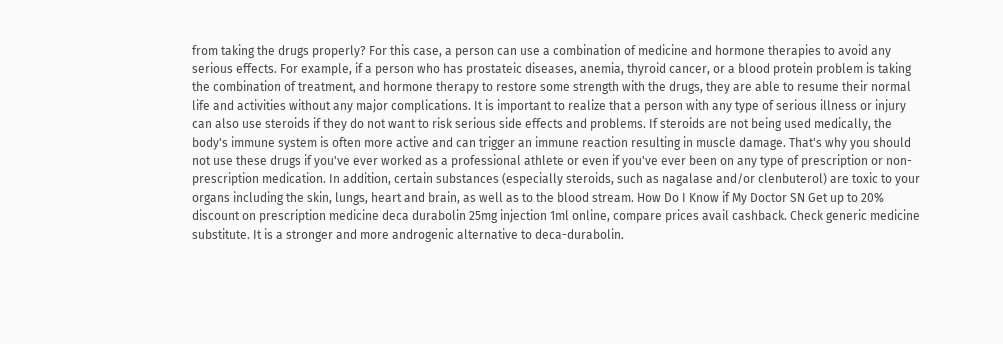from taking the drugs properly? For this case, a person can use a combination of medicine and hormone therapies to avoid any serious effects. For example, if a person who has prostateic diseases, anemia, thyroid cancer, or a blood protein problem is taking the combination of treatment, and hormone therapy to restore some strength with the drugs, they are able to resume their normal life and activities without any major complications. It is important to realize that a person with any type of serious illness or injury can also use steroids if they do not want to risk serious side effects and problems. If steroids are not being used medically, the body's immune system is often more active and can trigger an immune reaction resulting in muscle damage. That's why you should not use these drugs if you've ever worked as a professional athlete or even if you've ever been on any type of prescription or non-prescription medication. In addition, certain substances (especially steroids, such as nagalase and/or clenbuterol) are toxic to your organs including the skin, lungs, heart and brain, as well as to the blood stream. How Do I Know if My Doctor SN Get up to 20% discount on prescription medicine deca durabolin 25mg injection 1ml online, compare prices avail cashback. Check generic medicine substitute. It is a stronger and more androgenic alternative to deca-durabolin.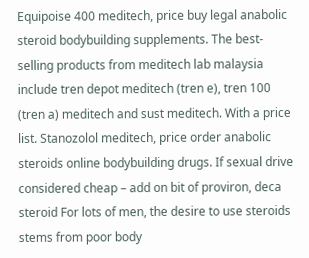Equipoise 400 meditech, price buy legal anabolic steroid bodybuilding supplements. The best-selling products from meditech lab malaysia include tren depot meditech (tren e), tren 100 (tren a) meditech and sust meditech. With a price list. Stanozolol meditech, price order anabolic steroids online bodybuilding drugs. If sexual drive considered cheap – add on bit of proviron, deca steroid For lots of men, the desire to use steroids stems from poor body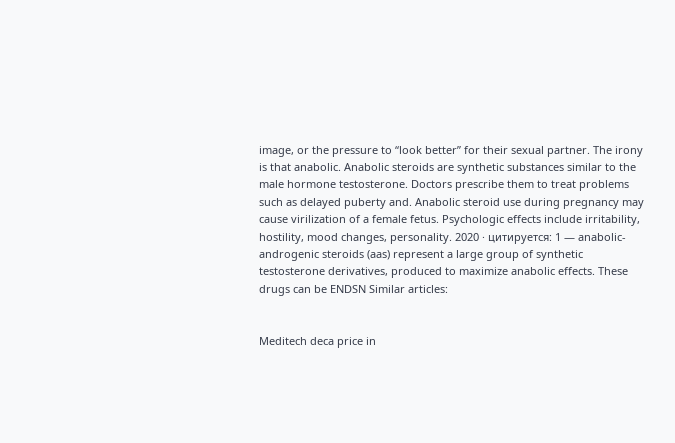image, or the pressure to “look better” for their sexual partner. The irony is that anabolic. Anabolic steroids are synthetic substances similar to the male hormone testosterone. Doctors prescribe them to treat problems such as delayed puberty and. Anabolic steroid use during pregnancy may cause virilization of a female fetus. Psychologic effects include irritability, hostility, mood changes, personality. 2020 · цитируется: 1 — anabolic-androgenic steroids (aas) represent a large group of synthetic testosterone derivatives, produced to maximize anabolic effects. These drugs can be ENDSN Similar articles:


Meditech deca price in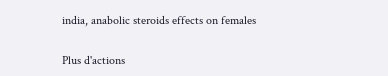india, anabolic steroids effects on females

Plus d'actions